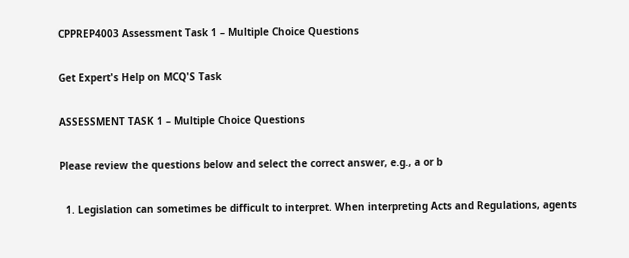CPPREP4003 Assessment Task 1 – Multiple Choice Questions

Get Expert's Help on MCQ'S Task

ASSESSMENT TASK 1 – Multiple Choice Questions

Please review the questions below and select the correct answer, e.g., a or b

  1. Legislation can sometimes be difficult to interpret. When interpreting Acts and Regulations, agents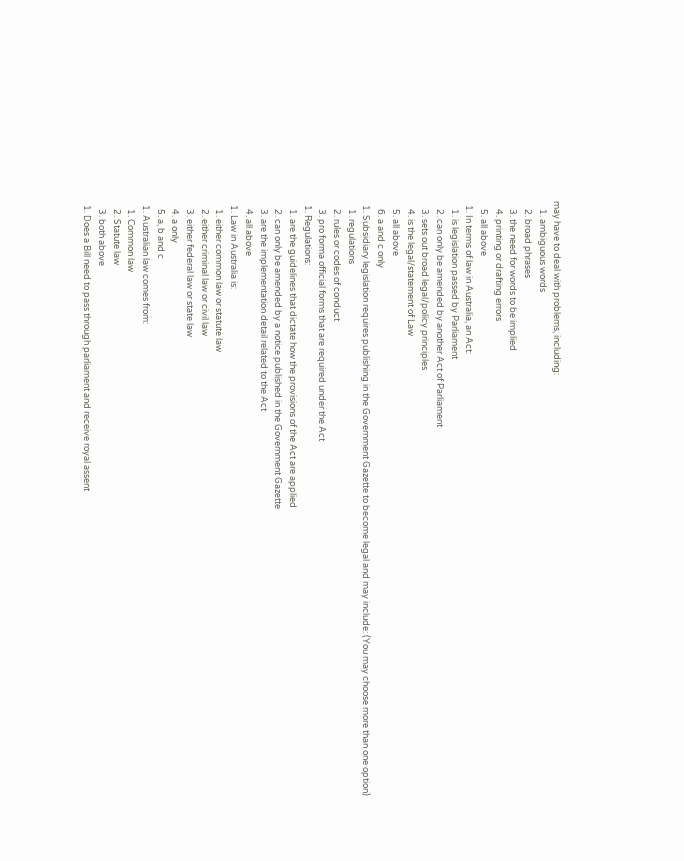may have to deal with problems, including:
    1. ambiguous words
    2. broad phrases
    3. the need for words to be implied
    4. printing or drafting errors
    5. all above
  1. In terms of law in Australia, an Act:
    1. is legislation passed by Parliament
    2. can only be amended by another Act of Parliament
    3. sets out broad legal/policy principles
    4. is the legal/statement of Law
    5. all above
    6. a and c only
  1. Subsidiary legislation requires publishing in the Government Gazette to become legal and may include: (You may choose more than one option)
    1. regulations
    2. rules or codes of conduct
    3. pro forma official forms that are required under the Act
  1. Regulations:
    1. are the guidelines that dictate how the provisions of the Act are applied
    2. can only be amended by a notice published in the Government Gazette
    3. are the implementation detail related to the Act
    4. all above
  1. Law in Australia is:
    1. either common law or statute law
    2. either criminal law or civil law
    3. either federal law or state law
    4. a only
    5. a, b and c
  1. Australian law comes from:
    1. Common law
    2. Statute law
    3. both above
  1. Does a Bill need to pass through parliament and receive royal assent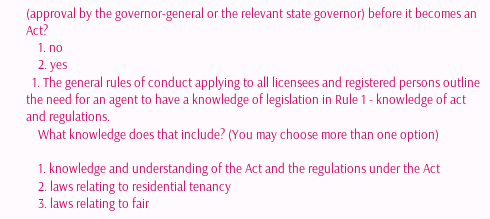(approval by the governor-general or the relevant state governor) before it becomes an Act?
    1. no
    2. yes
  1. The general rules of conduct applying to all licensees and registered persons outline the need for an agent to have a knowledge of legislation in Rule 1 - knowledge of act and regulations.
    What knowledge does that include? (You may choose more than one option)

    1. knowledge and understanding of the Act and the regulations under the Act
    2. laws relating to residential tenancy
    3. laws relating to fair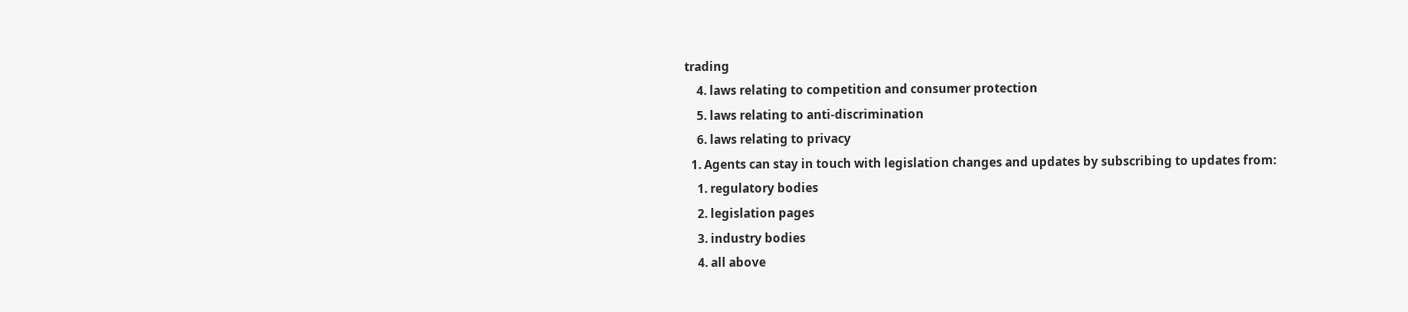trading
    4. laws relating to competition and consumer protection
    5. laws relating to anti-discrimination
    6. laws relating to privacy
  1. Agents can stay in touch with legislation changes and updates by subscribing to updates from:
    1. regulatory bodies
    2. legislation pages
    3. industry bodies
    4. all above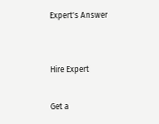Expert's Answer


Hire Expert

Get a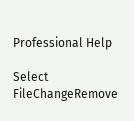Professional Help

Select FileChangeRemove